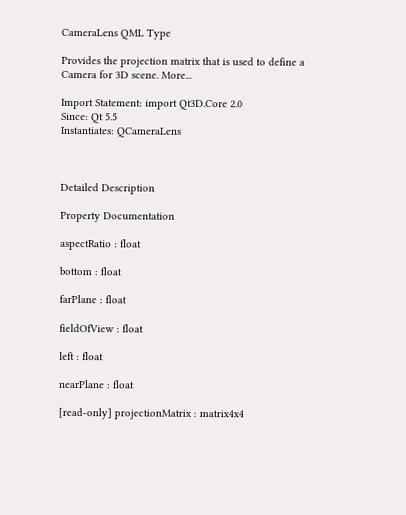CameraLens QML Type

Provides the projection matrix that is used to define a Camera for 3D scene. More...

Import Statement: import Qt3D.Core 2.0
Since: Qt 5.5
Instantiates: QCameraLens



Detailed Description

Property Documentation

aspectRatio : float

bottom : float

farPlane : float

fieldOfView : float

left : float

nearPlane : float

[read-only] projectionMatrix : matrix4x4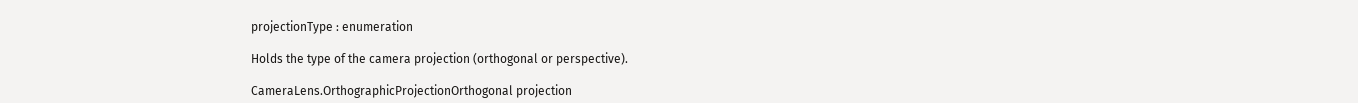projectionType : enumeration

Holds the type of the camera projection (orthogonal or perspective).

CameraLens.OrthographicProjectionOrthogonal projection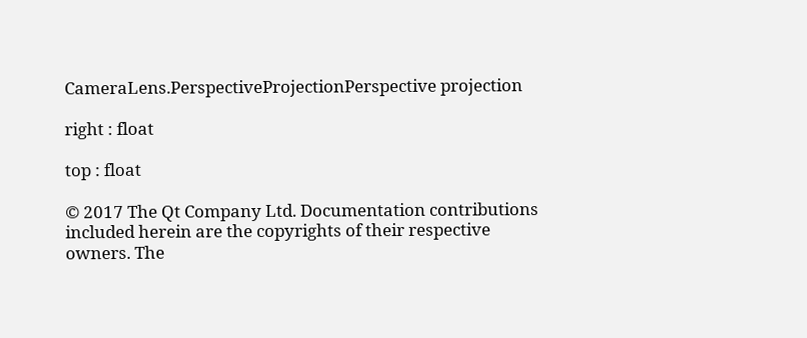CameraLens.PerspectiveProjectionPerspective projection

right : float

top : float

© 2017 The Qt Company Ltd. Documentation contributions included herein are the copyrights of their respective owners. The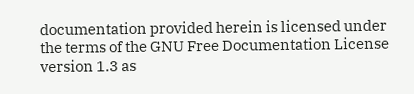documentation provided herein is licensed under the terms of the GNU Free Documentation License version 1.3 as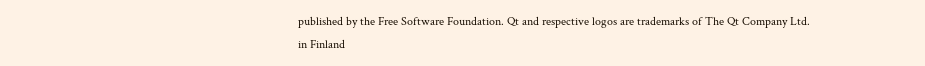published by the Free Software Foundation. Qt and respective logos are trademarks of The Qt Company Ltd. in Finland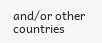and/or other countries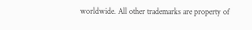worldwide. All other trademarks are property of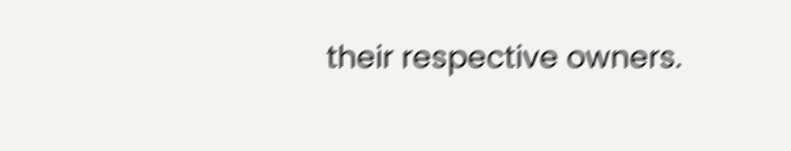their respective owners.